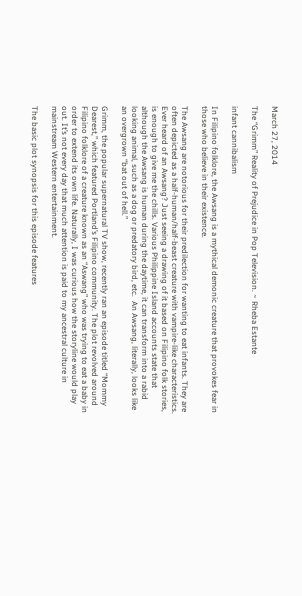March 27, 2014

The “Grimm” Reality of Prejudice in Pop Television. ~ Rheba Estante

infant cannibalism

In Filipino folklore, the Awsang is a mythical demonic creature that provokes fear in those who believe in their existence.

The Awsang are notorious for their predilection for wanting to eat infants. They are often depicted as a half-human/half-beast creature with vampire-like characteristics. Ever heard of an Awsang? Just seeing a drawing of it based on Filipino folk stories, is enough to give me the chills. Various Philippine Island accounts state that although the Awsang is human during the daytime, it can transform into a rabid looking animal, such as a dog or predatory bird, etc.  An Awsang, literally, looks like an overgrown “bat out of hell.”

Grimm, the popular supernatural TV show, recently ran an episode titled “Mommy Dearest,” which featured Portland’s Filipino community. The plot revolved around Filipino folklore of a creature known as an “Aswang” who was trying to eat a baby in order to extend its own life. Naturally, I was curious how the storyline would play out. It’s not every day that much attention is paid to my ancestral culture in mainstream Western entertainment.

The basic plot synopsis for this episode features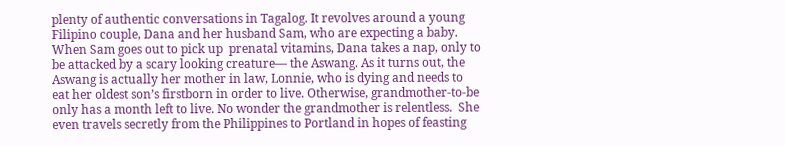plenty of authentic conversations in Tagalog. It revolves around a young Filipino couple, Dana and her husband Sam, who are expecting a baby. When Sam goes out to pick up  prenatal vitamins, Dana takes a nap, only to be attacked by a scary looking creature— the Aswang. As it turns out, the Aswang is actually her mother in law, Lonnie, who is dying and needs to eat her oldest son’s firstborn in order to live. Otherwise, grandmother-to-be only has a month left to live. No wonder the grandmother is relentless.  She even travels secretly from the Philippines to Portland in hopes of feasting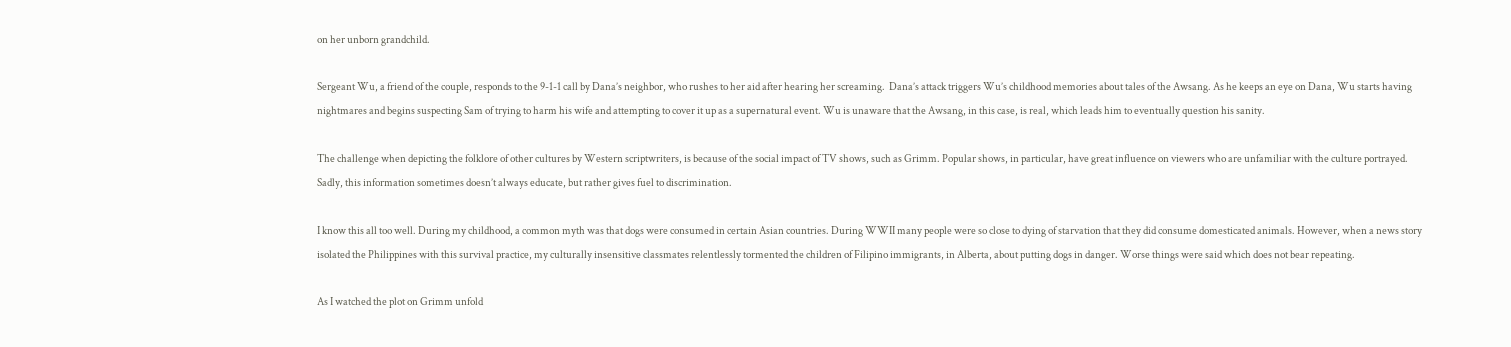on her unborn grandchild.

Sergeant Wu, a friend of the couple, responds to the 9-1-1 call by Dana’s neighbor, who rushes to her aid after hearing her screaming.  Dana’s attack triggers Wu’s childhood memories about tales of the Awsang. As he keeps an eye on Dana, Wu starts having nightmares and begins suspecting Sam of trying to harm his wife and attempting to cover it up as a supernatural event. Wu is unaware that the Awsang, in this case, is real, which leads him to eventually question his sanity.

The challenge when depicting the folklore of other cultures by Western scriptwriters, is because of the social impact of TV shows, such as Grimm. Popular shows, in particular, have great influence on viewers who are unfamiliar with the culture portrayed. Sadly, this information sometimes doesn’t always educate, but rather gives fuel to discrimination.

I know this all too well. During my childhood, a common myth was that dogs were consumed in certain Asian countries. During WWII many people were so close to dying of starvation that they did consume domesticated animals. However, when a news story  isolated the Philippines with this survival practice, my culturally insensitive classmates relentlessly tormented the children of Filipino immigrants, in Alberta, about putting dogs in danger. Worse things were said which does not bear repeating.

As I watched the plot on Grimm unfold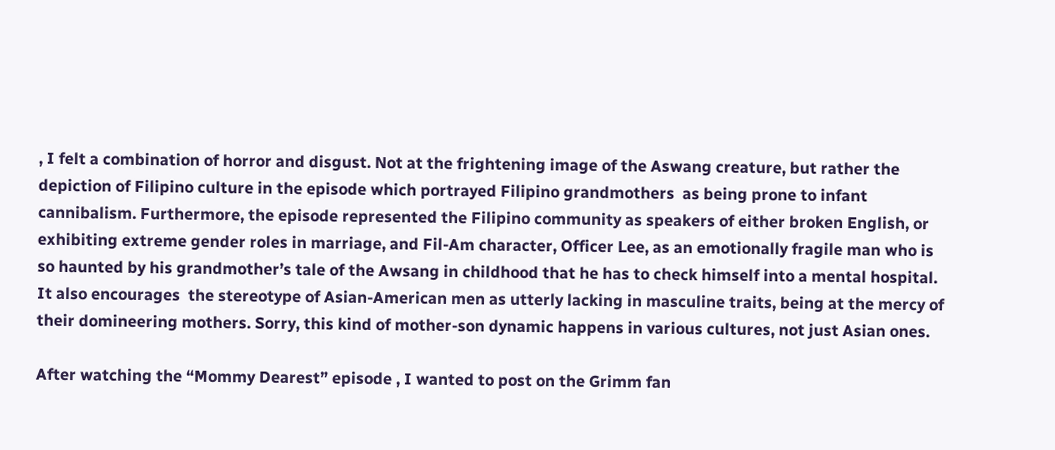, I felt a combination of horror and disgust. Not at the frightening image of the Aswang creature, but rather the depiction of Filipino culture in the episode which portrayed Filipino grandmothers  as being prone to infant cannibalism. Furthermore, the episode represented the Filipino community as speakers of either broken English, or exhibiting extreme gender roles in marriage, and Fil-Am character, Officer Lee, as an emotionally fragile man who is so haunted by his grandmother’s tale of the Awsang in childhood that he has to check himself into a mental hospital. It also encourages  the stereotype of Asian-American men as utterly lacking in masculine traits, being at the mercy of their domineering mothers. Sorry, this kind of mother-son dynamic happens in various cultures, not just Asian ones.

After watching the “Mommy Dearest” episode , I wanted to post on the Grimm fan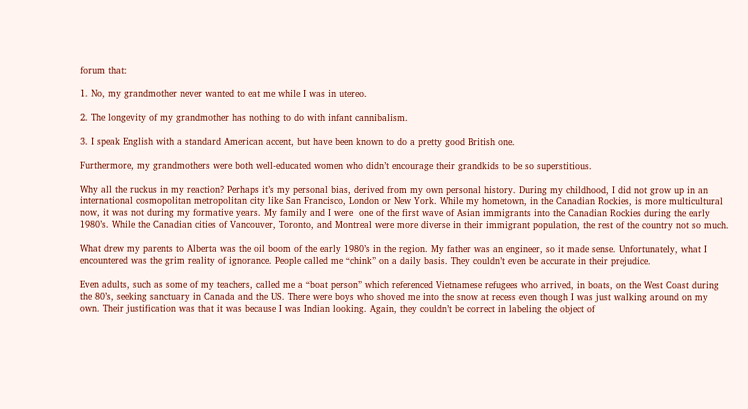forum that:

1. No, my grandmother never wanted to eat me while I was in utereo.

2. The longevity of my grandmother has nothing to do with infant cannibalism.

3. I speak English with a standard American accent, but have been known to do a pretty good British one.

Furthermore, my grandmothers were both well-educated women who didn’t encourage their grandkids to be so superstitious.

Why all the ruckus in my reaction? Perhaps it’s my personal bias, derived from my own personal history. During my childhood, I did not grow up in an international cosmopolitan metropolitan city like San Francisco, London or New York. While my hometown, in the Canadian Rockies, is more multicultural now, it was not during my formative years. My family and I were  one of the first wave of Asian immigrants into the Canadian Rockies during the early 1980’s. While the Canadian cities of Vancouver, Toronto, and Montreal were more diverse in their immigrant population, the rest of the country not so much.

What drew my parents to Alberta was the oil boom of the early 1980’s in the region. My father was an engineer, so it made sense. Unfortunately, what I encountered was the grim reality of ignorance. People called me “chink” on a daily basis. They couldn’t even be accurate in their prejudice.

Even adults, such as some of my teachers, called me a “boat person” which referenced Vietnamese refugees who arrived, in boats, on the West Coast during the 80’s, seeking sanctuary in Canada and the US. There were boys who shoved me into the snow at recess even though I was just walking around on my own. Their justification was that it was because I was Indian looking. Again, they couldn’t be correct in labeling the object of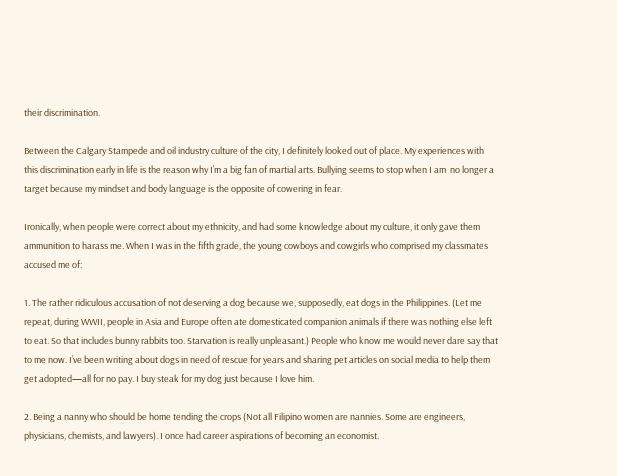their discrimination.

Between the Calgary Stampede and oil industry culture of the city, I definitely looked out of place. My experiences with this discrimination early in life is the reason why I’m a big fan of martial arts. Bullying seems to stop when I am  no longer a target because my mindset and body language is the opposite of cowering in fear.

Ironically, when people were correct about my ethnicity, and had some knowledge about my culture, it only gave them ammunition to harass me. When I was in the fifth grade, the young cowboys and cowgirls who comprised my classmates accused me of:

1. The rather ridiculous accusation of not deserving a dog because we, supposedly, eat dogs in the Philippines. (Let me repeat, during WWII, people in Asia and Europe often ate domesticated companion animals if there was nothing else left to eat. So that includes bunny rabbits too. Starvation is really unpleasant.) People who know me would never dare say that to me now. I’ve been writing about dogs in need of rescue for years and sharing pet articles on social media to help them get adopted—all for no pay. I buy steak for my dog just because I love him.

2. Being a nanny who should be home tending the crops (Not all Filipino women are nannies. Some are engineers, physicians, chemists, and lawyers). I once had career aspirations of becoming an economist.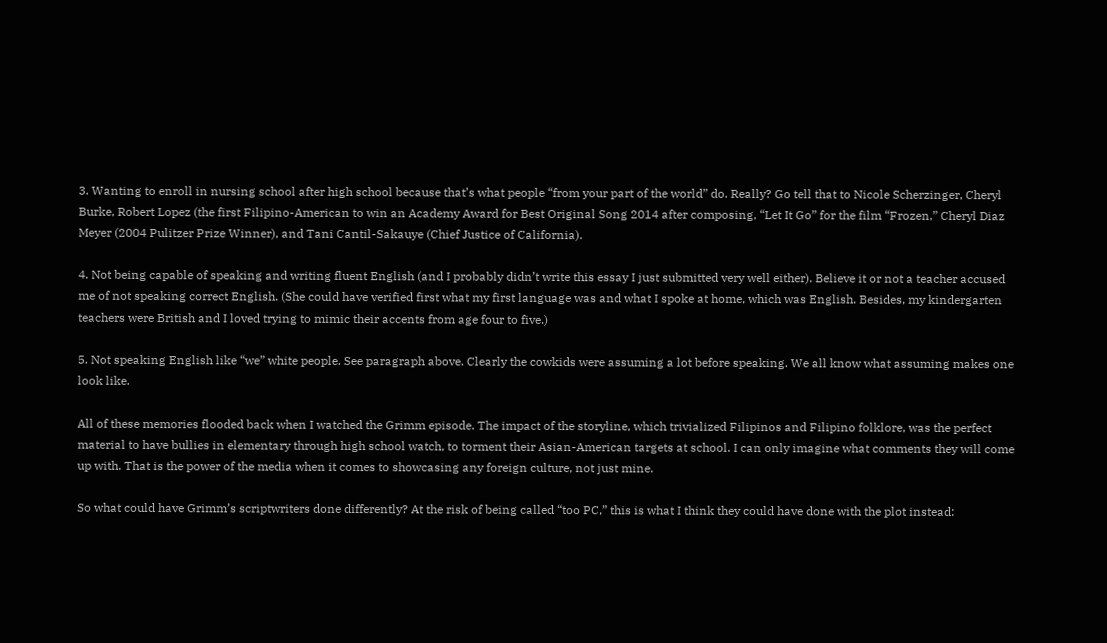3. Wanting to enroll in nursing school after high school because that’s what people “from your part of the world” do. Really? Go tell that to Nicole Scherzinger, Cheryl Burke, Robert Lopez (the first Filipino-American to win an Academy Award for Best Original Song 2014 after composing, “Let It Go” for the film “Frozen,” Cheryl Diaz Meyer (2004 Pulitzer Prize Winner), and Tani Cantil-Sakauye (Chief Justice of California).

4. Not being capable of speaking and writing fluent English (and I probably didn’t write this essay I just submitted very well either). Believe it or not a teacher accused me of not speaking correct English. (She could have verified first what my first language was and what I spoke at home, which was English. Besides, my kindergarten teachers were British and I loved trying to mimic their accents from age four to five.)

5. Not speaking English like “we” white people. See paragraph above. Clearly the cowkids were assuming a lot before speaking. We all know what assuming makes one look like.

All of these memories flooded back when I watched the Grimm episode. The impact of the storyline, which trivialized Filipinos and Filipino folklore, was the perfect material to have bullies in elementary through high school watch, to torment their Asian-American targets at school. I can only imagine what comments they will come up with. That is the power of the media when it comes to showcasing any foreign culture, not just mine.

So what could have Grimm’s scriptwriters done differently? At the risk of being called “too PC,” this is what I think they could have done with the plot instead: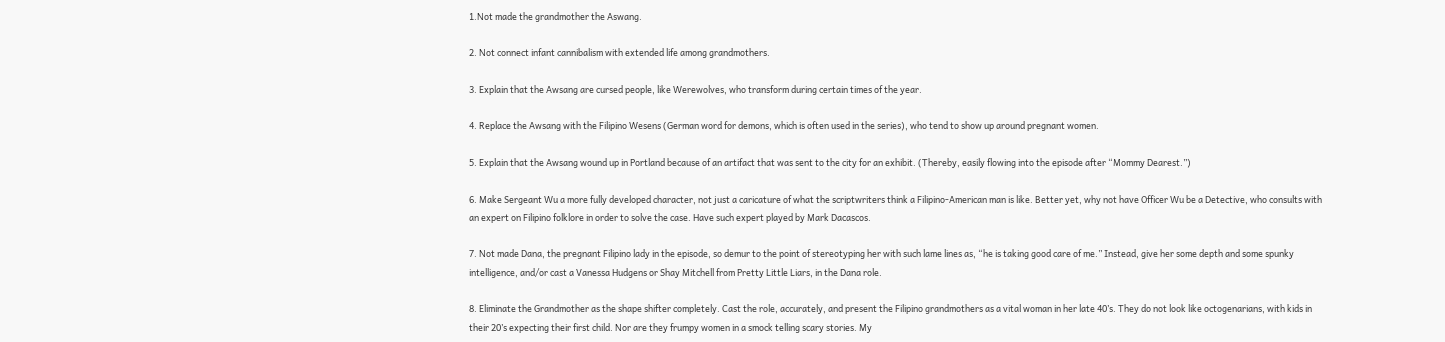1.Not made the grandmother the Aswang.

2. Not connect infant cannibalism with extended life among grandmothers.

3. Explain that the Awsang are cursed people, like Werewolves, who transform during certain times of the year.

4. Replace the Awsang with the Filipino Wesens (German word for demons, which is often used in the series), who tend to show up around pregnant women.

5. Explain that the Awsang wound up in Portland because of an artifact that was sent to the city for an exhibit. (Thereby, easily flowing into the episode after “Mommy Dearest.”)

6. Make Sergeant Wu a more fully developed character, not just a caricature of what the scriptwriters think a Filipino-American man is like. Better yet, why not have Officer Wu be a Detective, who consults with an expert on Filipino folklore in order to solve the case. Have such expert played by Mark Dacascos.

7. Not made Dana, the pregnant Filipino lady in the episode, so demur to the point of stereotyping her with such lame lines as, “he is taking good care of me.” Instead, give her some depth and some spunky intelligence, and/or cast a Vanessa Hudgens or Shay Mitchell from Pretty Little Liars, in the Dana role.

8. Eliminate the Grandmother as the shape shifter completely. Cast the role, accurately, and present the Filipino grandmothers as a vital woman in her late 40’s. They do not look like octogenarians, with kids in their 20’s expecting their first child. Nor are they frumpy women in a smock telling scary stories. My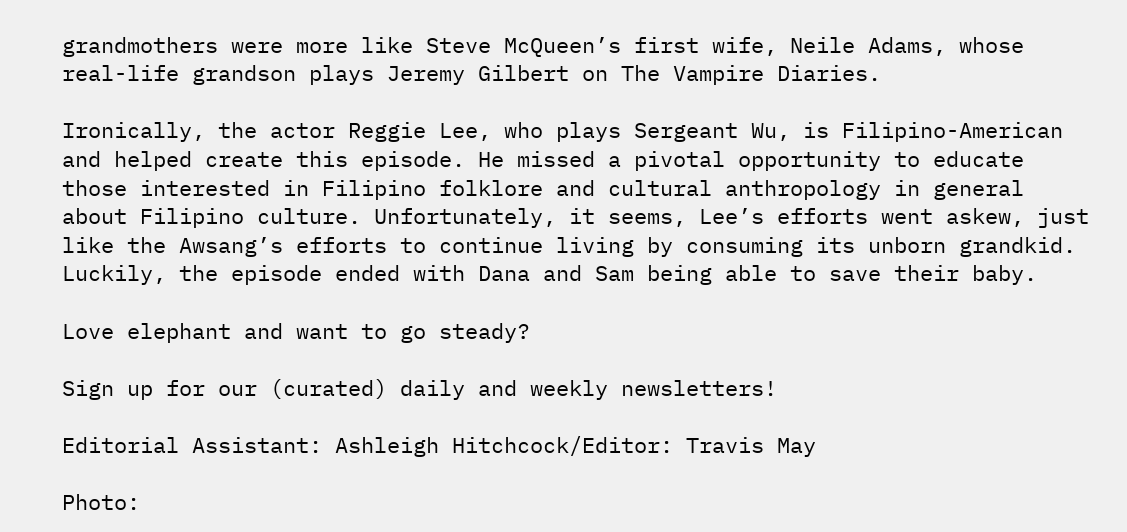grandmothers were more like Steve McQueen’s first wife, Neile Adams, whose real-life grandson plays Jeremy Gilbert on The Vampire Diaries.

Ironically, the actor Reggie Lee, who plays Sergeant Wu, is Filipino-American and helped create this episode. He missed a pivotal opportunity to educate those interested in Filipino folklore and cultural anthropology in general about Filipino culture. Unfortunately, it seems, Lee’s efforts went askew, just like the Awsang’s efforts to continue living by consuming its unborn grandkid. Luckily, the episode ended with Dana and Sam being able to save their baby.

Love elephant and want to go steady?

Sign up for our (curated) daily and weekly newsletters!

Editorial Assistant: Ashleigh Hitchcock/Editor: Travis May

Photo: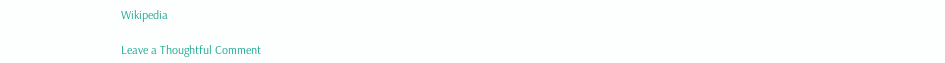Wikipedia

Leave a Thoughtful Comment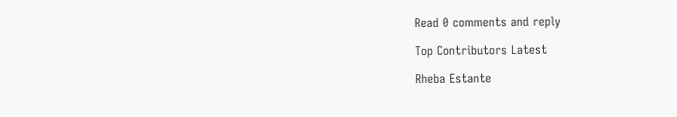Read 0 comments and reply

Top Contributors Latest

Rheba Estante